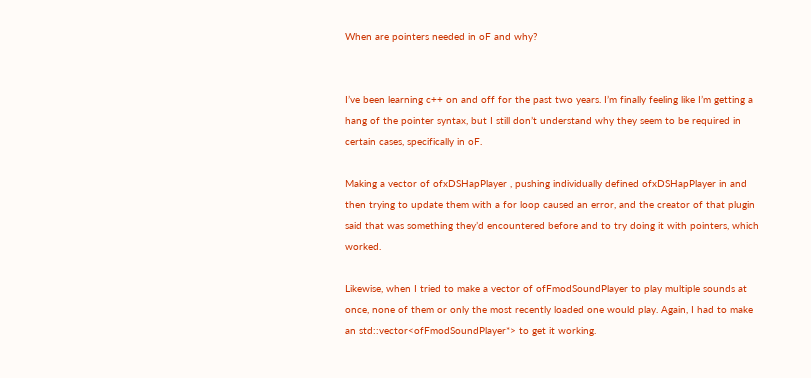When are pointers needed in oF and why?


I’ve been learning c++ on and off for the past two years. I’m finally feeling like I’m getting a hang of the pointer syntax, but I still don’t understand why they seem to be required in certain cases, specifically in oF.

Making a vector of ofxDSHapPlayer , pushing individually defined ofxDSHapPlayer in and then trying to update them with a for loop caused an error, and the creator of that plugin said that was something they’d encountered before and to try doing it with pointers, which worked.

Likewise, when I tried to make a vector of ofFmodSoundPlayer to play multiple sounds at once, none of them or only the most recently loaded one would play. Again, I had to make an std::vector<ofFmodSoundPlayer*> to get it working.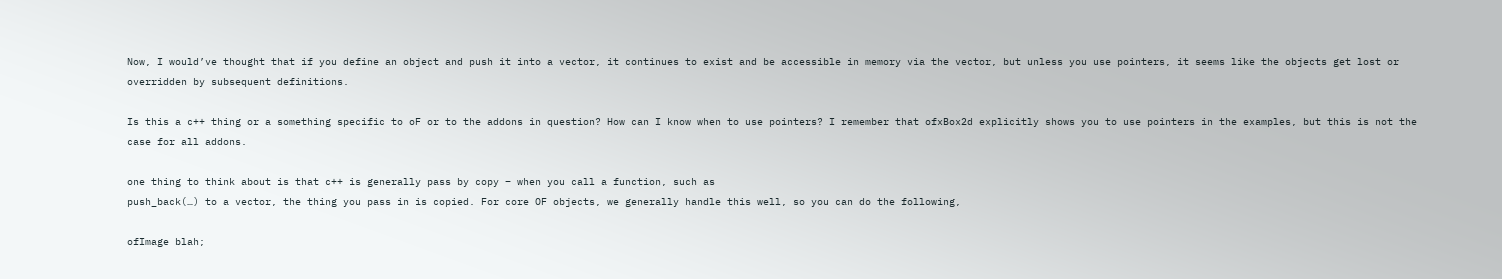Now, I would’ve thought that if you define an object and push it into a vector, it continues to exist and be accessible in memory via the vector, but unless you use pointers, it seems like the objects get lost or overridden by subsequent definitions.

Is this a c++ thing or a something specific to oF or to the addons in question? How can I know when to use pointers? I remember that ofxBox2d explicitly shows you to use pointers in the examples, but this is not the case for all addons.

one thing to think about is that c++ is generally pass by copy – when you call a function, such as
push_back(…) to a vector, the thing you pass in is copied. For core OF objects, we generally handle this well, so you can do the following,

ofImage blah;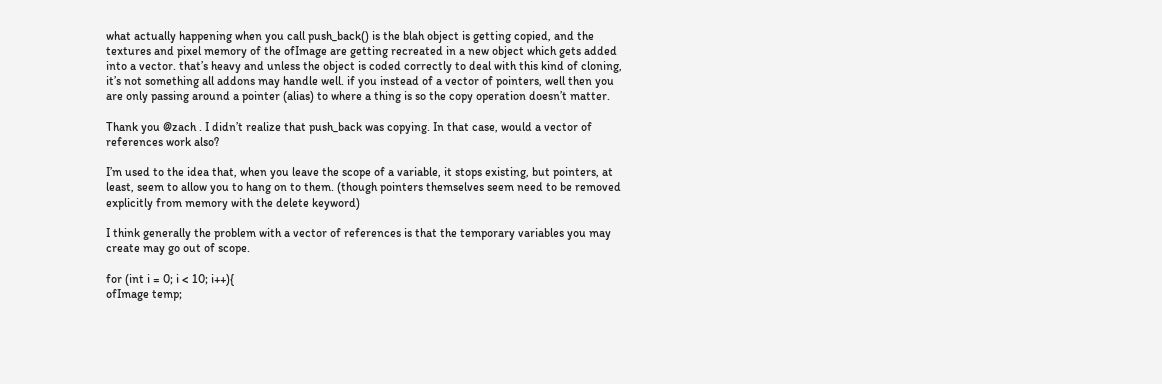what actually happening when you call push_back() is the blah object is getting copied, and the textures and pixel memory of the ofImage are getting recreated in a new object which gets added into a vector. that’s heavy and unless the object is coded correctly to deal with this kind of cloning, it’s not something all addons may handle well. if you instead of a vector of pointers, well then you are only passing around a pointer (alias) to where a thing is so the copy operation doesn’t matter.

Thank you @zach . I didn’t realize that push_back was copying. In that case, would a vector of references work also?

I’m used to the idea that, when you leave the scope of a variable, it stops existing, but pointers, at least, seem to allow you to hang on to them. (though pointers themselves seem need to be removed explicitly from memory with the delete keyword)

I think generally the problem with a vector of references is that the temporary variables you may create may go out of scope.

for (int i = 0; i < 10; i++){
ofImage temp;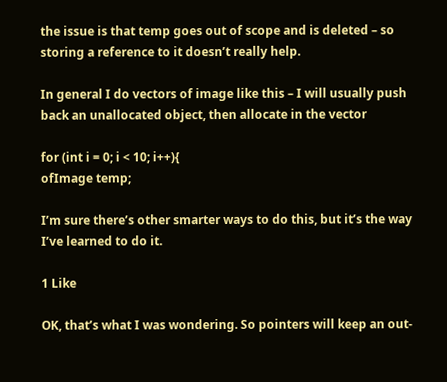the issue is that temp goes out of scope and is deleted – so storing a reference to it doesn’t really help.

In general I do vectors of image like this – I will usually push back an unallocated object, then allocate in the vector

for (int i = 0; i < 10; i++){
ofImage temp;

I’m sure there’s other smarter ways to do this, but it’s the way I’ve learned to do it.

1 Like

OK, that’s what I was wondering. So pointers will keep an out-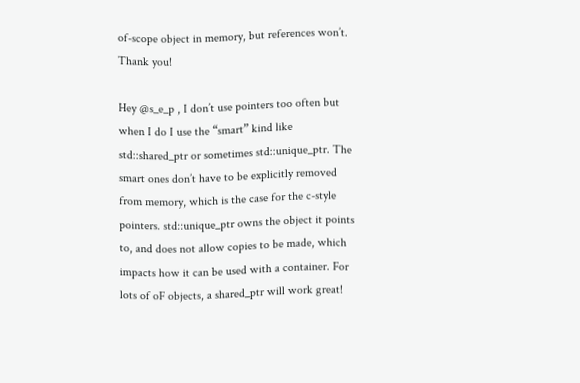of-scope object in memory, but references won’t. Thank you!

Hey @s_e_p , I don’t use pointers too often but when I do I use the “smart” kind like std::shared_ptr or sometimes std::unique_ptr. The smart ones don’t have to be explicitly removed from memory, which is the case for the c-style pointers. std::unique_ptr owns the object it points to, and does not allow copies to be made, which impacts how it can be used with a container. For lots of oF objects, a shared_ptr will work great!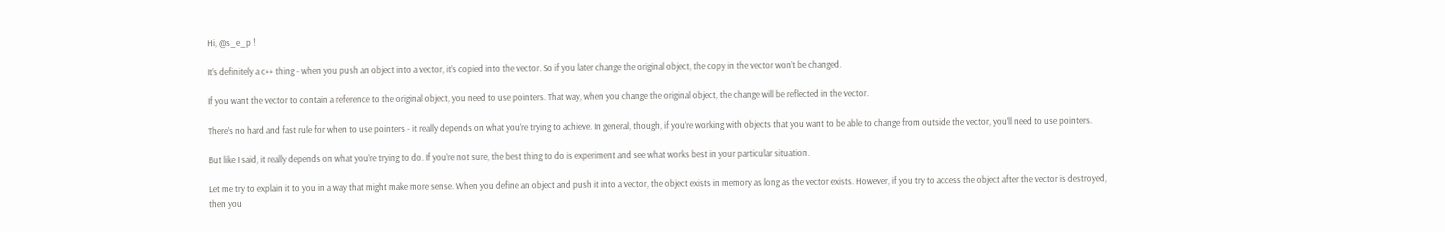Hi, @s_e_p !

It’s definitely a c++ thing - when you push an object into a vector, it’s copied into the vector. So if you later change the original object, the copy in the vector won’t be changed.

If you want the vector to contain a reference to the original object, you need to use pointers. That way, when you change the original object, the change will be reflected in the vector.

There’s no hard and fast rule for when to use pointers - it really depends on what you’re trying to achieve. In general, though, if you’re working with objects that you want to be able to change from outside the vector, you’ll need to use pointers.

But like I said, it really depends on what you’re trying to do. If you’re not sure, the best thing to do is experiment and see what works best in your particular situation.

Let me try to explain it to you in a way that might make more sense. When you define an object and push it into a vector, the object exists in memory as long as the vector exists. However, if you try to access the object after the vector is destroyed, then you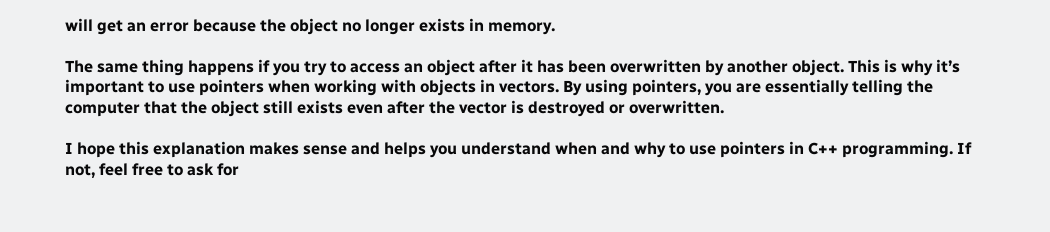will get an error because the object no longer exists in memory.

The same thing happens if you try to access an object after it has been overwritten by another object. This is why it’s important to use pointers when working with objects in vectors. By using pointers, you are essentially telling the computer that the object still exists even after the vector is destroyed or overwritten.

I hope this explanation makes sense and helps you understand when and why to use pointers in C++ programming. If not, feel free to ask for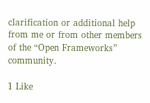clarification or additional help from me or from other members of the “Open Frameworks” community.

1 Like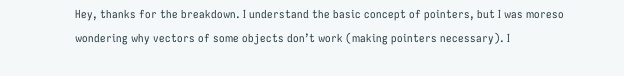Hey, thanks for the breakdown. I understand the basic concept of pointers, but I was moreso wondering why vectors of some objects don’t work (making pointers necessary). I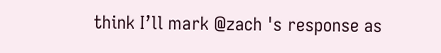think I’ll mark @zach 's response as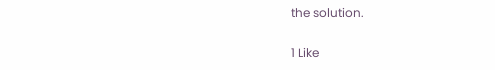the solution.

1 Like